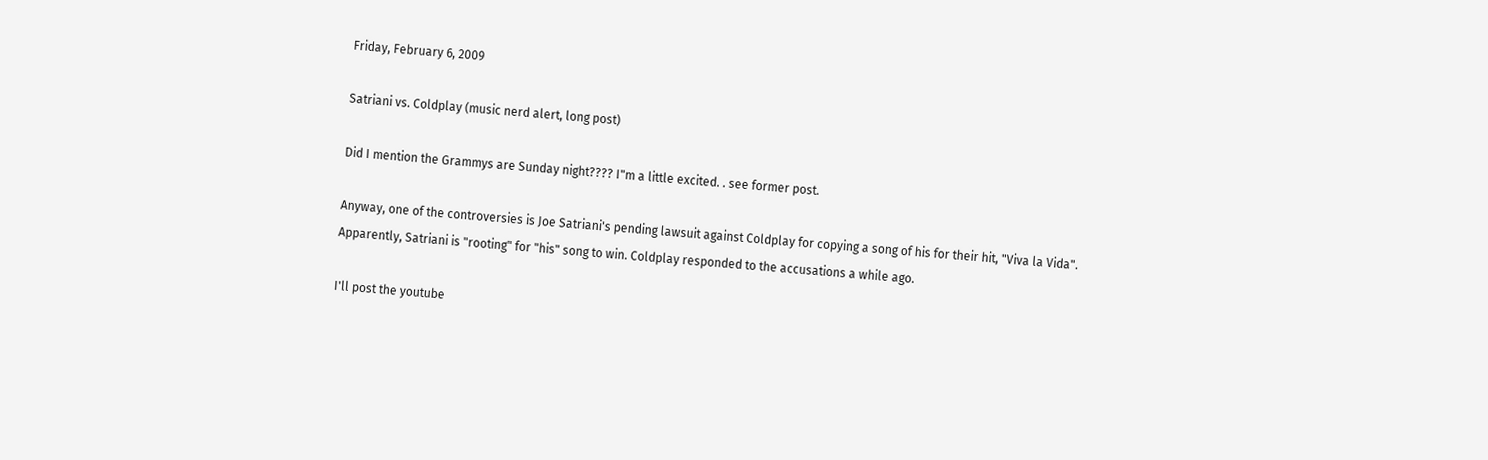Friday, February 6, 2009

Satriani vs. Coldplay (music nerd alert, long post)

Did I mention the Grammys are Sunday night???? I"m a little excited. . see former post.

Anyway, one of the controversies is Joe Satriani's pending lawsuit against Coldplay for copying a song of his for their hit, "Viva la Vida".
Apparently, Satriani is "rooting" for "his" song to win. Coldplay responded to the accusations a while ago.

I'll post the youtube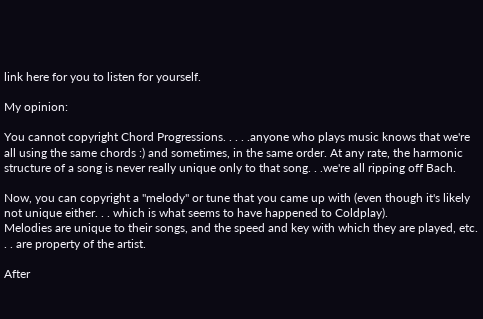link here for you to listen for yourself.

My opinion:

You cannot copyright Chord Progressions. . . . .anyone who plays music knows that we're all using the same chords :) and sometimes, in the same order. At any rate, the harmonic structure of a song is never really unique only to that song. . .we're all ripping off Bach.

Now, you can copyright a "melody" or tune that you came up with (even though it's likely not unique either. . . which is what seems to have happened to Coldplay).
Melodies are unique to their songs, and the speed and key with which they are played, etc. . . are property of the artist.

After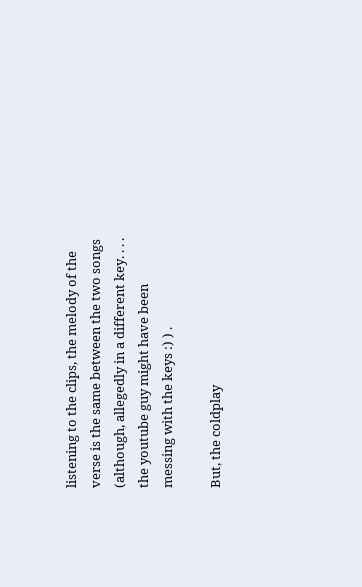listening to the clips, the melody of the verse is the same between the two songs (although, allegedly in a different key. . . . the youtube guy might have been messing with the keys :) ) .

But, the coldplay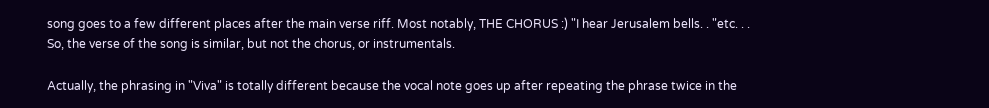song goes to a few different places after the main verse riff. Most notably, THE CHORUS :) "I hear Jerusalem bells. . "etc. . . So, the verse of the song is similar, but not the chorus, or instrumentals.

Actually, the phrasing in "Viva" is totally different because the vocal note goes up after repeating the phrase twice in the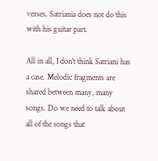verses. Satriania does not do this with his guitar part.

All in all, I don't think Satriani has a case. Melodic fragments are shared between many, many songs. Do we need to talk about all of the songs that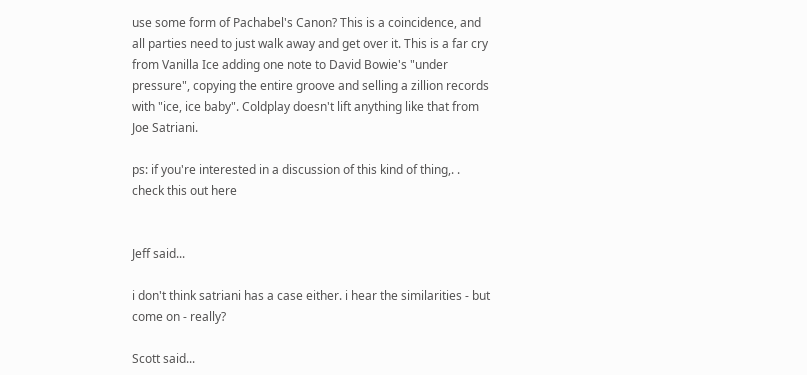use some form of Pachabel's Canon? This is a coincidence, and all parties need to just walk away and get over it. This is a far cry from Vanilla Ice adding one note to David Bowie's "under pressure", copying the entire groove and selling a zillion records with "ice, ice baby". Coldplay doesn't lift anything like that from Joe Satriani.

ps: if you're interested in a discussion of this kind of thing,. . check this out here


Jeff said...

i don't think satriani has a case either. i hear the similarities - but come on - really?

Scott said...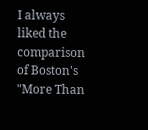I always liked the comparison of Boston's "More Than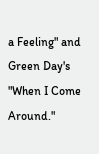a Feeling" and Green Day's "When I Come Around."